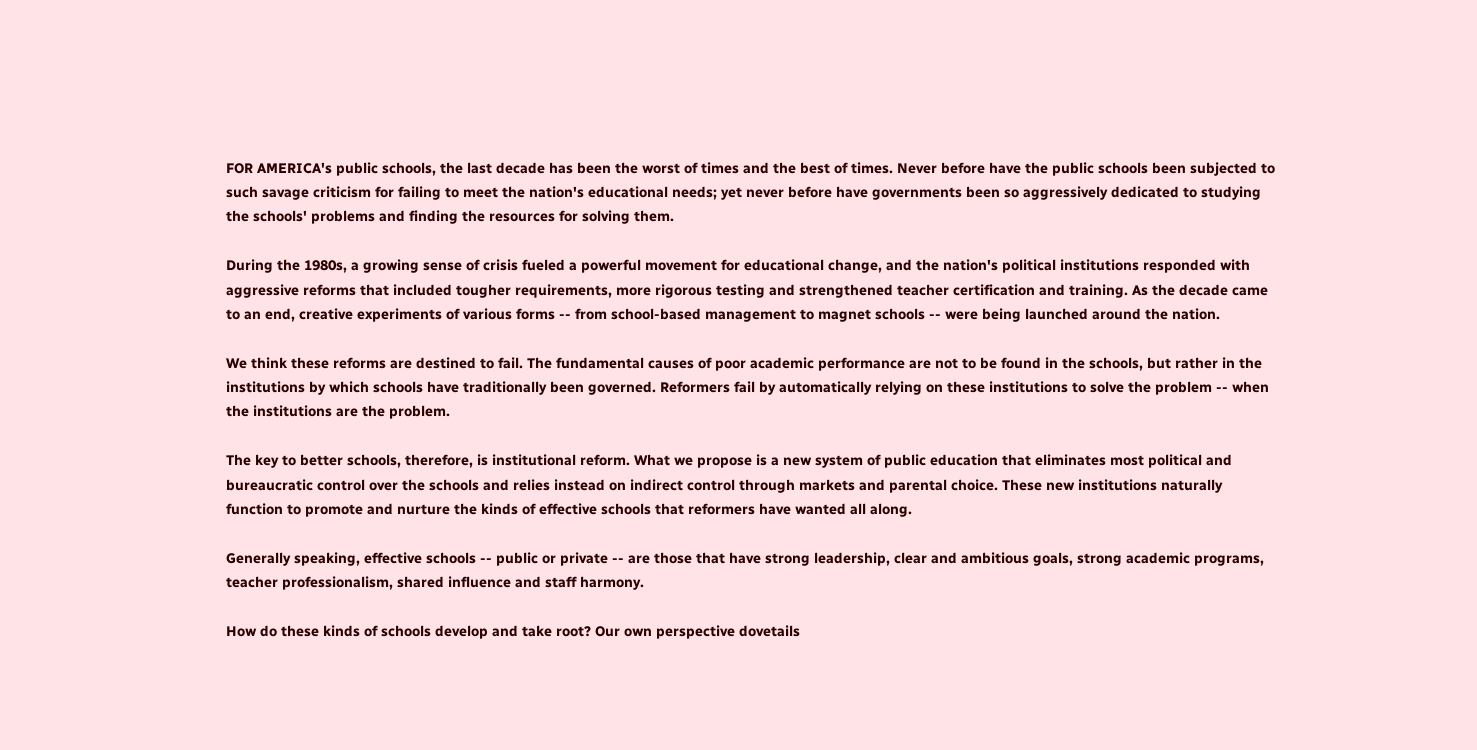FOR AMERICA's public schools, the last decade has been the worst of times and the best of times. Never before have the public schools been subjected to such savage criticism for failing to meet the nation's educational needs; yet never before have governments been so aggressively dedicated to studying the schools' problems and finding the resources for solving them.

During the 1980s, a growing sense of crisis fueled a powerful movement for educational change, and the nation's political institutions responded with aggressive reforms that included tougher requirements, more rigorous testing and strengthened teacher certification and training. As the decade came to an end, creative experiments of various forms -- from school-based management to magnet schools -- were being launched around the nation.

We think these reforms are destined to fail. The fundamental causes of poor academic performance are not to be found in the schools, but rather in the institutions by which schools have traditionally been governed. Reformers fail by automatically relying on these institutions to solve the problem -- when the institutions are the problem.

The key to better schools, therefore, is institutional reform. What we propose is a new system of public education that eliminates most political and bureaucratic control over the schools and relies instead on indirect control through markets and parental choice. These new institutions naturally function to promote and nurture the kinds of effective schools that reformers have wanted all along.

Generally speaking, effective schools -- public or private -- are those that have strong leadership, clear and ambitious goals, strong academic programs, teacher professionalism, shared influence and staff harmony.

How do these kinds of schools develop and take root? Our own perspective dovetails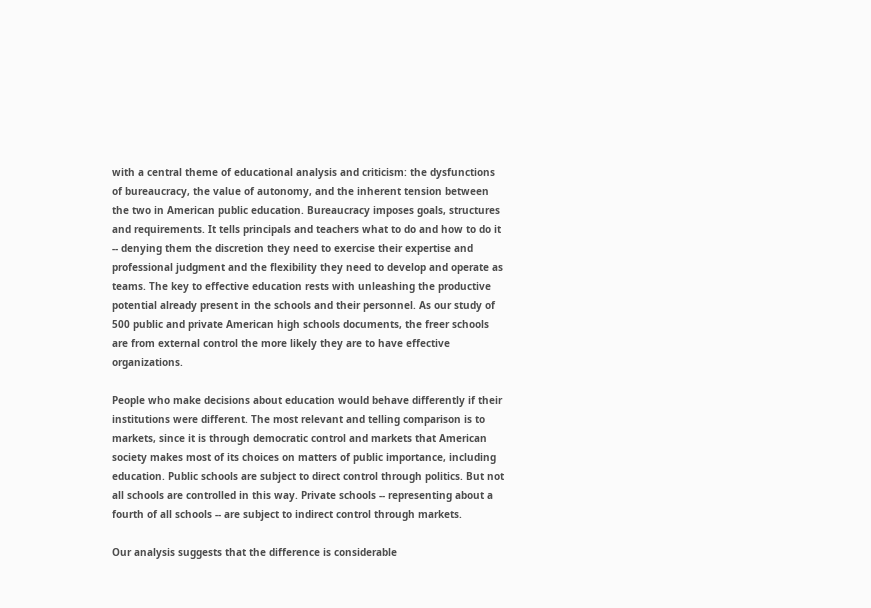with a central theme of educational analysis and criticism: the dysfunctions of bureaucracy, the value of autonomy, and the inherent tension between the two in American public education. Bureaucracy imposes goals, structures and requirements. It tells principals and teachers what to do and how to do it -- denying them the discretion they need to exercise their expertise and professional judgment and the flexibility they need to develop and operate as teams. The key to effective education rests with unleashing the productive potential already present in the schools and their personnel. As our study of 500 public and private American high schools documents, the freer schools are from external control the more likely they are to have effective organizations.

People who make decisions about education would behave differently if their institutions were different. The most relevant and telling comparison is to markets, since it is through democratic control and markets that American society makes most of its choices on matters of public importance, including education. Public schools are subject to direct control through politics. But not all schools are controlled in this way. Private schools -- representing about a fourth of all schools -- are subject to indirect control through markets.

Our analysis suggests that the difference is considerable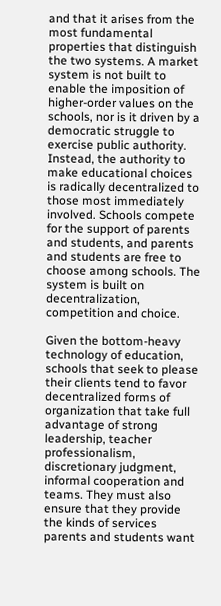and that it arises from the most fundamental properties that distinguish the two systems. A market system is not built to enable the imposition of higher-order values on the schools, nor is it driven by a democratic struggle to exercise public authority. Instead, the authority to make educational choices is radically decentralized to those most immediately involved. Schools compete for the support of parents and students, and parents and students are free to choose among schools. The system is built on decentralization, competition and choice.

Given the bottom-heavy technology of education, schools that seek to please their clients tend to favor decentralized forms of organization that take full advantage of strong leadership, teacher professionalism, discretionary judgment, informal cooperation and teams. They must also ensure that they provide the kinds of services parents and students want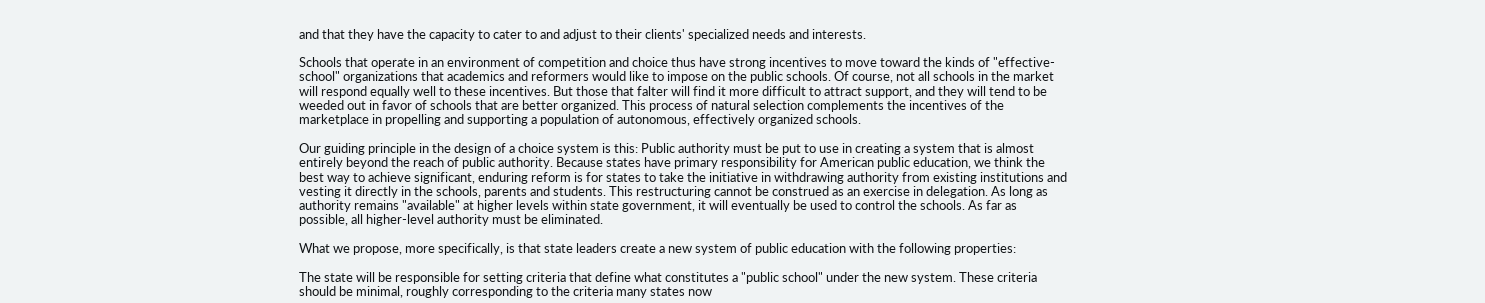and that they have the capacity to cater to and adjust to their clients' specialized needs and interests.

Schools that operate in an environment of competition and choice thus have strong incentives to move toward the kinds of "effective-school" organizations that academics and reformers would like to impose on the public schools. Of course, not all schools in the market will respond equally well to these incentives. But those that falter will find it more difficult to attract support, and they will tend to be weeded out in favor of schools that are better organized. This process of natural selection complements the incentives of the marketplace in propelling and supporting a population of autonomous, effectively organized schools.

Our guiding principle in the design of a choice system is this: Public authority must be put to use in creating a system that is almost entirely beyond the reach of public authority. Because states have primary responsibility for American public education, we think the best way to achieve significant, enduring reform is for states to take the initiative in withdrawing authority from existing institutions and vesting it directly in the schools, parents and students. This restructuring cannot be construed as an exercise in delegation. As long as authority remains "available" at higher levels within state government, it will eventually be used to control the schools. As far as possible, all higher-level authority must be eliminated.

What we propose, more specifically, is that state leaders create a new system of public education with the following properties:

The state will be responsible for setting criteria that define what constitutes a "public school" under the new system. These criteria should be minimal, roughly corresponding to the criteria many states now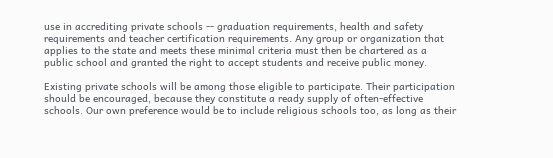use in accrediting private schools -- graduation requirements, health and safety requirements and teacher certification requirements. Any group or organization that applies to the state and meets these minimal criteria must then be chartered as a public school and granted the right to accept students and receive public money.

Existing private schools will be among those eligible to participate. Their participation should be encouraged, because they constitute a ready supply of often-effective schools. Our own preference would be to include religious schools too, as long as their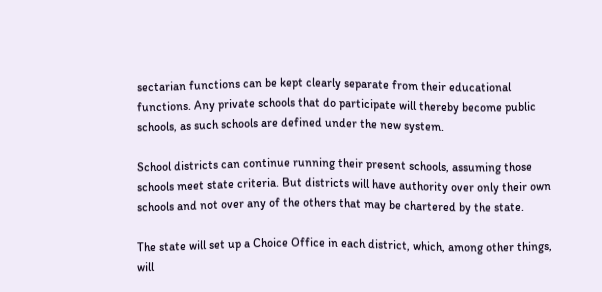sectarian functions can be kept clearly separate from their educational functions. Any private schools that do participate will thereby become public schools, as such schools are defined under the new system.

School districts can continue running their present schools, assuming those schools meet state criteria. But districts will have authority over only their own schools and not over any of the others that may be chartered by the state.

The state will set up a Choice Office in each district, which, among other things, will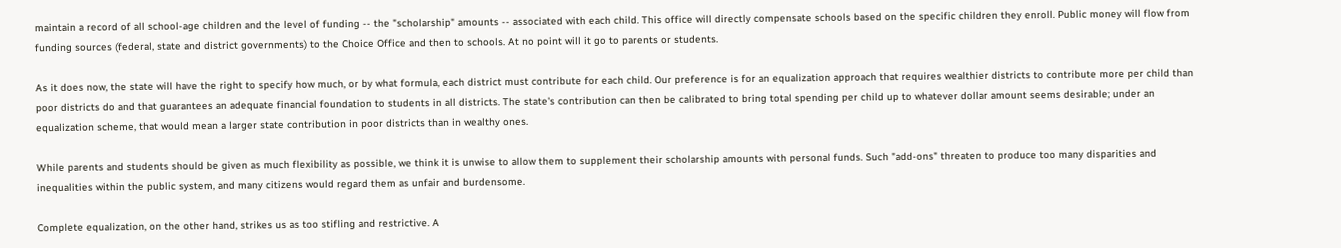maintain a record of all school-age children and the level of funding -- the "scholarship" amounts -- associated with each child. This office will directly compensate schools based on the specific children they enroll. Public money will flow from funding sources (federal, state and district governments) to the Choice Office and then to schools. At no point will it go to parents or students.

As it does now, the state will have the right to specify how much, or by what formula, each district must contribute for each child. Our preference is for an equalization approach that requires wealthier districts to contribute more per child than poor districts do and that guarantees an adequate financial foundation to students in all districts. The state's contribution can then be calibrated to bring total spending per child up to whatever dollar amount seems desirable; under an equalization scheme, that would mean a larger state contribution in poor districts than in wealthy ones.

While parents and students should be given as much flexibility as possible, we think it is unwise to allow them to supplement their scholarship amounts with personal funds. Such "add-ons" threaten to produce too many disparities and inequalities within the public system, and many citizens would regard them as unfair and burdensome.

Complete equalization, on the other hand, strikes us as too stifling and restrictive. A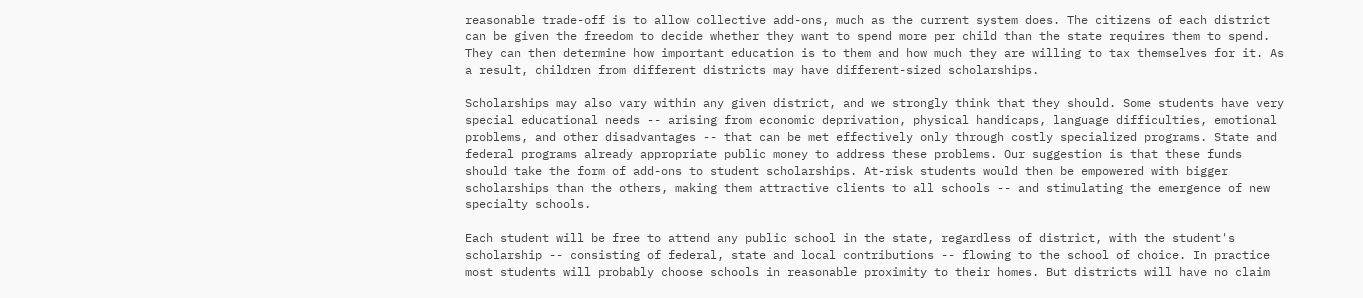reasonable trade-off is to allow collective add-ons, much as the current system does. The citizens of each district can be given the freedom to decide whether they want to spend more per child than the state requires them to spend. They can then determine how important education is to them and how much they are willing to tax themselves for it. As a result, children from different districts may have different-sized scholarships.

Scholarships may also vary within any given district, and we strongly think that they should. Some students have very special educational needs -- arising from economic deprivation, physical handicaps, language difficulties, emotional problems, and other disadvantages -- that can be met effectively only through costly specialized programs. State and federal programs already appropriate public money to address these problems. Our suggestion is that these funds should take the form of add-ons to student scholarships. At-risk students would then be empowered with bigger scholarships than the others, making them attractive clients to all schools -- and stimulating the emergence of new specialty schools.

Each student will be free to attend any public school in the state, regardless of district, with the student's scholarship -- consisting of federal, state and local contributions -- flowing to the school of choice. In practice most students will probably choose schools in reasonable proximity to their homes. But districts will have no claim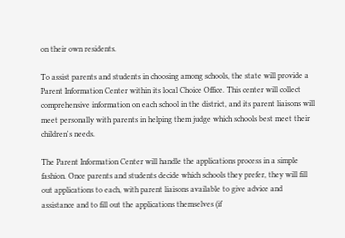on their own residents.

To assist parents and students in choosing among schools, the state will provide a Parent Information Center within its local Choice Office. This center will collect comprehensive information on each school in the district, and its parent liaisons will meet personally with parents in helping them judge which schools best meet their children's needs.

The Parent Information Center will handle the applications process in a simple fashion. Once parents and students decide which schools they prefer, they will fill out applications to each, with parent liaisons available to give advice and assistance and to fill out the applications themselves (if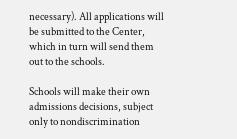necessary). All applications will be submitted to the Center, which in turn will send them out to the schools.

Schools will make their own admissions decisions, subject only to nondiscrimination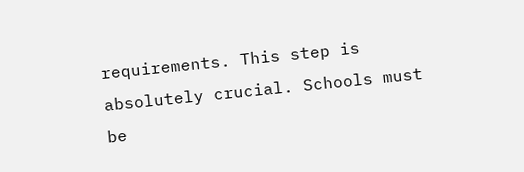requirements. This step is absolutely crucial. Schools must be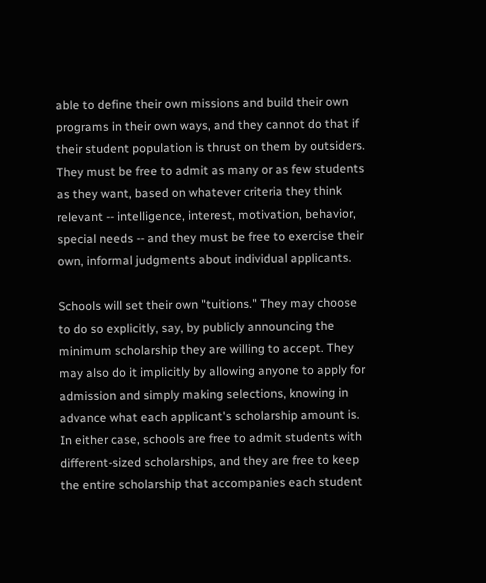able to define their own missions and build their own programs in their own ways, and they cannot do that if their student population is thrust on them by outsiders. They must be free to admit as many or as few students as they want, based on whatever criteria they think relevant -- intelligence, interest, motivation, behavior, special needs -- and they must be free to exercise their own, informal judgments about individual applicants.

Schools will set their own "tuitions." They may choose to do so explicitly, say, by publicly announcing the minimum scholarship they are willing to accept. They may also do it implicitly by allowing anyone to apply for admission and simply making selections, knowing in advance what each applicant's scholarship amount is. In either case, schools are free to admit students with different-sized scholarships, and they are free to keep the entire scholarship that accompanies each student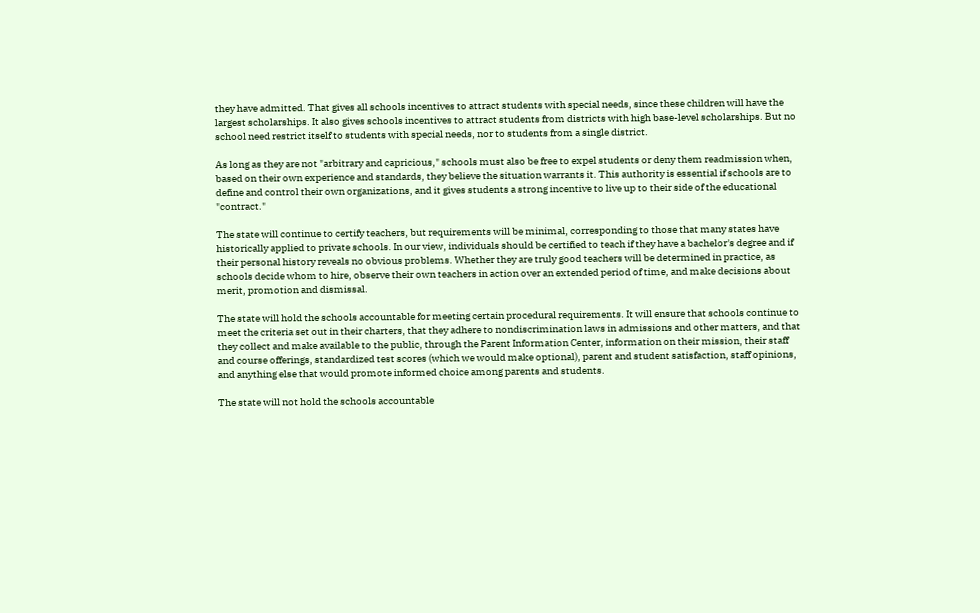they have admitted. That gives all schools incentives to attract students with special needs, since these children will have the largest scholarships. It also gives schools incentives to attract students from districts with high base-level scholarships. But no school need restrict itself to students with special needs, nor to students from a single district.

As long as they are not "arbitrary and capricious," schools must also be free to expel students or deny them readmission when, based on their own experience and standards, they believe the situation warrants it. This authority is essential if schools are to define and control their own organizations, and it gives students a strong incentive to live up to their side of the educational "contract."

The state will continue to certify teachers, but requirements will be minimal, corresponding to those that many states have historically applied to private schools. In our view, individuals should be certified to teach if they have a bachelor's degree and if their personal history reveals no obvious problems. Whether they are truly good teachers will be determined in practice, as schools decide whom to hire, observe their own teachers in action over an extended period of time, and make decisions about merit, promotion and dismissal.

The state will hold the schools accountable for meeting certain procedural requirements. It will ensure that schools continue to meet the criteria set out in their charters, that they adhere to nondiscrimination laws in admissions and other matters, and that they collect and make available to the public, through the Parent Information Center, information on their mission, their staff and course offerings, standardized test scores (which we would make optional), parent and student satisfaction, staff opinions, and anything else that would promote informed choice among parents and students.

The state will not hold the schools accountable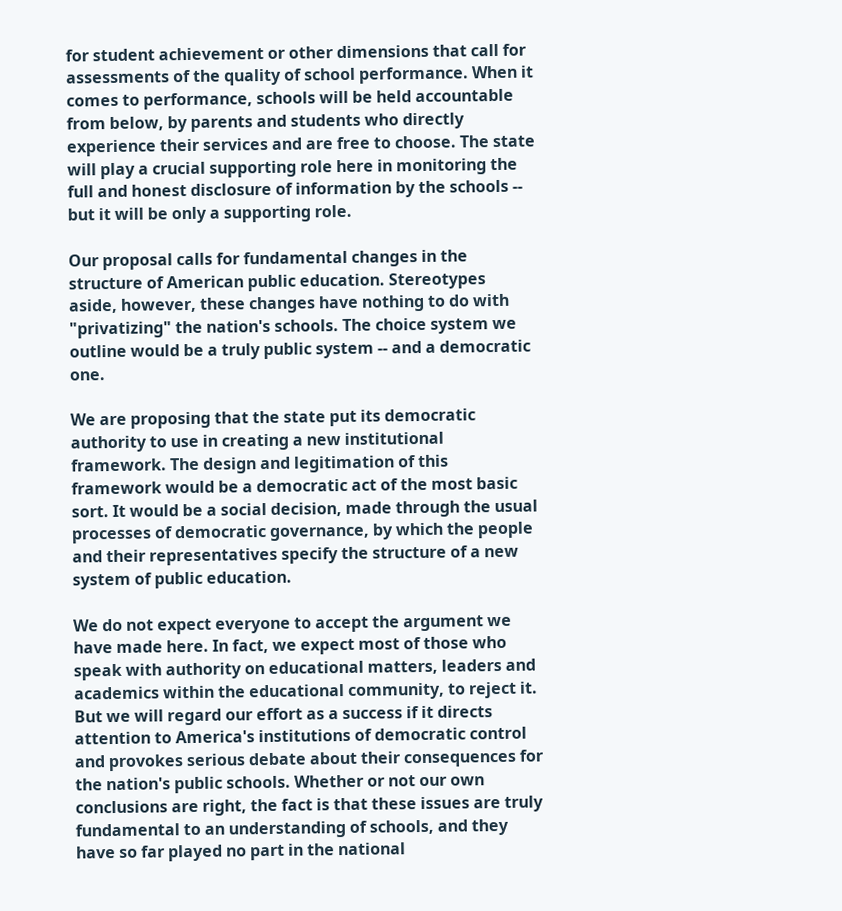for student achievement or other dimensions that call for assessments of the quality of school performance. When it comes to performance, schools will be held accountable from below, by parents and students who directly experience their services and are free to choose. The state will play a crucial supporting role here in monitoring the full and honest disclosure of information by the schools -- but it will be only a supporting role.

Our proposal calls for fundamental changes in the structure of American public education. Stereotypes aside, however, these changes have nothing to do with "privatizing" the nation's schools. The choice system we outline would be a truly public system -- and a democratic one.

We are proposing that the state put its democratic authority to use in creating a new institutional framework. The design and legitimation of this framework would be a democratic act of the most basic sort. It would be a social decision, made through the usual processes of democratic governance, by which the people and their representatives specify the structure of a new system of public education.

We do not expect everyone to accept the argument we have made here. In fact, we expect most of those who speak with authority on educational matters, leaders and academics within the educational community, to reject it. But we will regard our effort as a success if it directs attention to America's institutions of democratic control and provokes serious debate about their consequences for the nation's public schools. Whether or not our own conclusions are right, the fact is that these issues are truly fundamental to an understanding of schools, and they have so far played no part in the national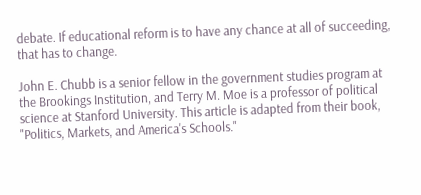debate. If educational reform is to have any chance at all of succeeding, that has to change.

John E. Chubb is a senior fellow in the government studies program at the Brookings Institution, and Terry M. Moe is a professor of political science at Stanford University. This article is adapted from their book, "Politics, Markets, and America's Schools."